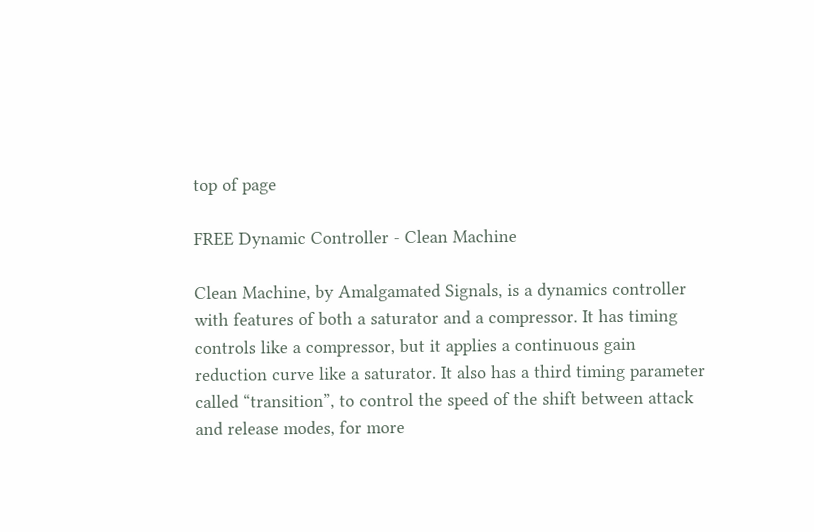top of page

FREE Dynamic Controller - Clean Machine

Clean Machine, by Amalgamated Signals, is a dynamics controller with features of both a saturator and a compressor. It has timing controls like a compressor, but it applies a continuous gain reduction curve like a saturator. It also has a third timing parameter called “transition”, to control the speed of the shift between attack and release modes, for more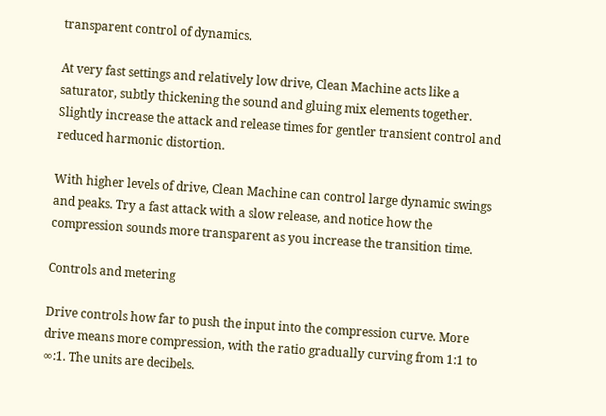transparent control of dynamics.

At very fast settings and relatively low drive, Clean Machine acts like a saturator, subtly thickening the sound and gluing mix elements together. Slightly increase the attack and release times for gentler transient control and reduced harmonic distortion.

With higher levels of drive, Clean Machine can control large dynamic swings and peaks. Try a fast attack with a slow release, and notice how the compression sounds more transparent as you increase the transition time.

Controls and metering

Drive controls how far to push the input into the compression curve. More drive means more compression, with the ratio gradually curving from 1:1 to ∞:1. The units are decibels.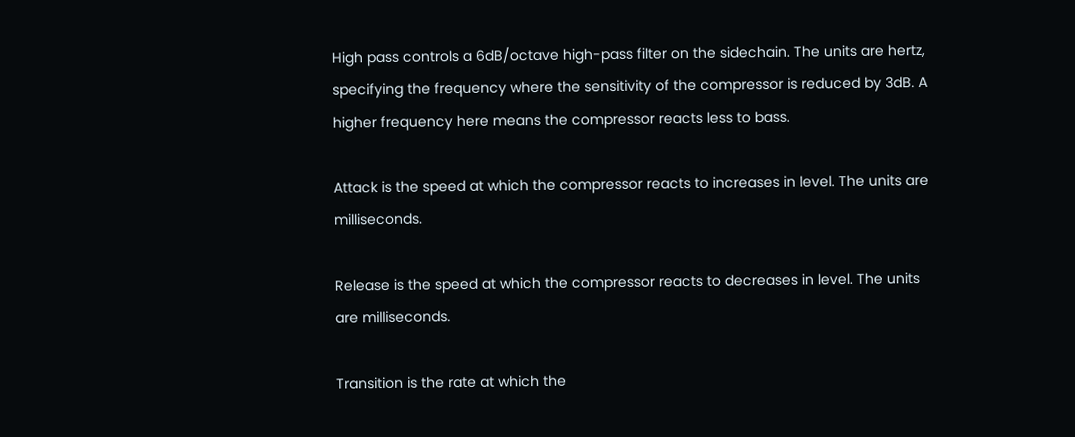High pass controls a 6dB/octave high-pass filter on the sidechain. The units are hertz, specifying the frequency where the sensitivity of the compressor is reduced by 3dB. A higher frequency here means the compressor reacts less to bass.

Attack is the speed at which the compressor reacts to increases in level. The units are milliseconds.

Release is the speed at which the compressor reacts to decreases in level. The units are milliseconds.

Transition is the rate at which the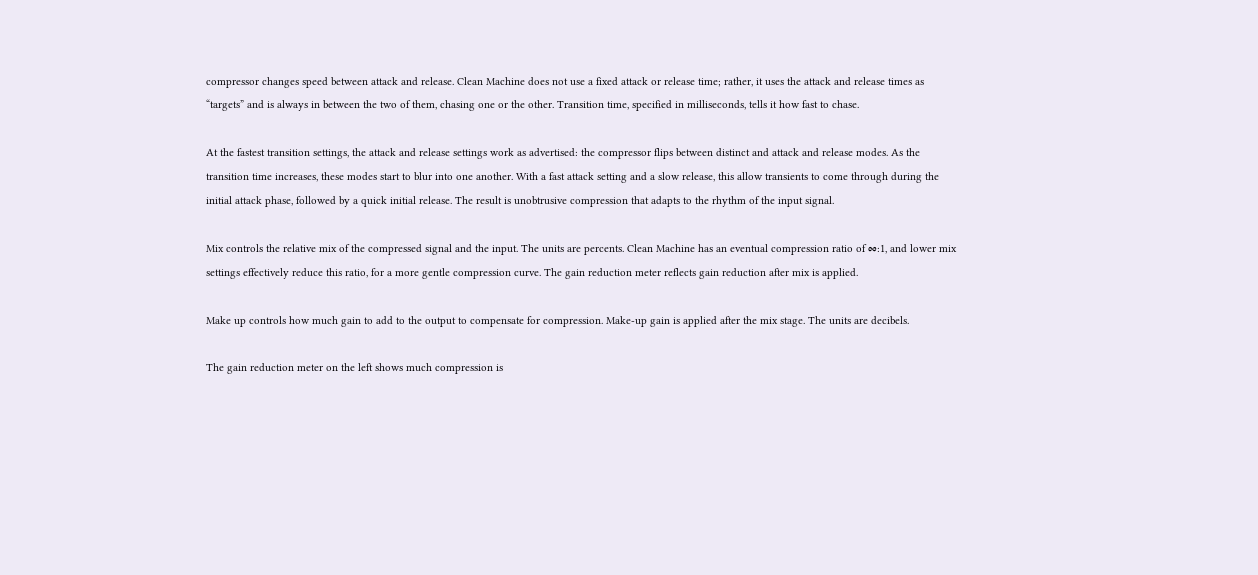compressor changes speed between attack and release. Clean Machine does not use a fixed attack or release time; rather, it uses the attack and release times as “targets” and is always in between the two of them, chasing one or the other. Transition time, specified in milliseconds, tells it how fast to chase.

At the fastest transition settings, the attack and release settings work as advertised: the compressor flips between distinct and attack and release modes. As the transition time increases, these modes start to blur into one another. With a fast attack setting and a slow release, this allow transients to come through during the initial attack phase, followed by a quick initial release. The result is unobtrusive compression that adapts to the rhythm of the input signal.

Mix controls the relative mix of the compressed signal and the input. The units are percents. Clean Machine has an eventual compression ratio of ∞:1, and lower mix settings effectively reduce this ratio, for a more gentle compression curve. The gain reduction meter reflects gain reduction after mix is applied.

Make up controls how much gain to add to the output to compensate for compression. Make-up gain is applied after the mix stage. The units are decibels.

The gain reduction meter on the left shows much compression is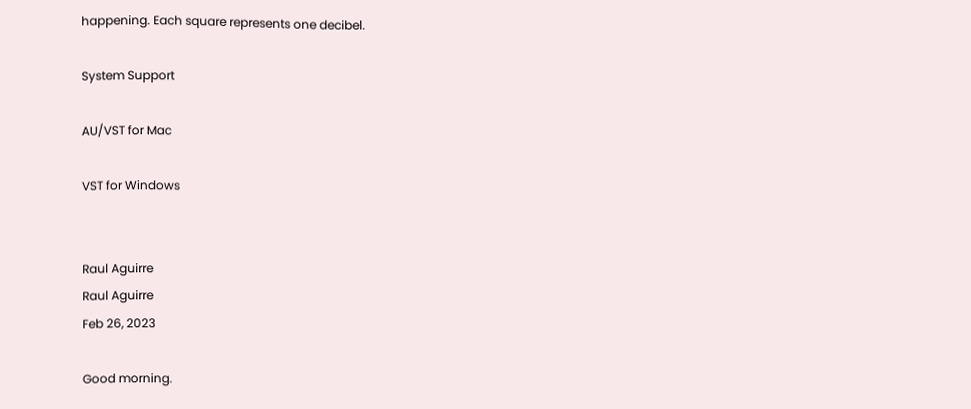happening. Each square represents one decibel.

System Support

AU/VST for Mac

VST for Windows


Raul Aguirre
Raul Aguirre
Feb 26, 2023

Good morning.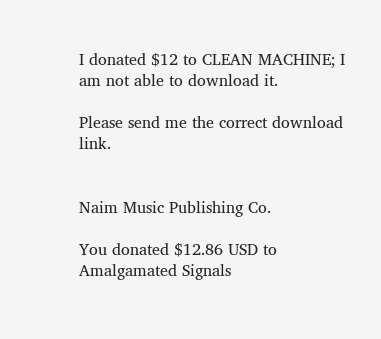I donated $12 to CLEAN MACHINE; I am not able to download it.

Please send me the correct download link.


Naim Music Publishing Co.

You donated $12.86 USD to Amalgamated Signals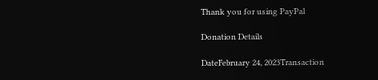Thank you for using PayPal

Donation Details

DateFebruary 24, 2023Transaction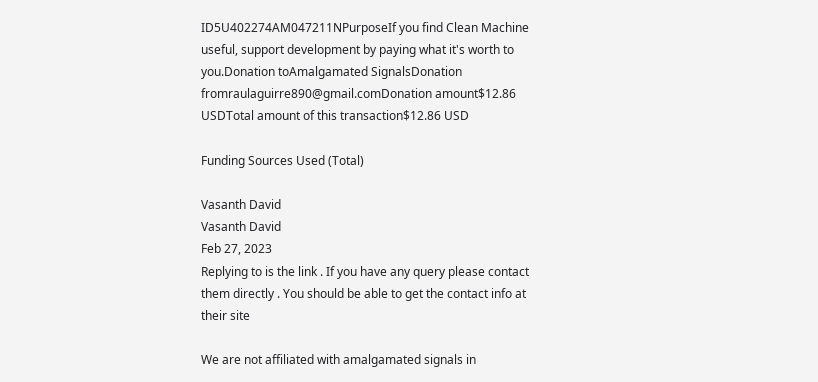ID5U402274AM047211NPurposeIf you find Clean Machine useful, support development by paying what it's worth to you.Donation toAmalgamated SignalsDonation fromraulaguirre890@gmail.comDonation amount$12.86 USDTotal amount of this transaction$12.86 USD

Funding Sources Used (Total)

Vasanth David
Vasanth David
Feb 27, 2023
Replying to is the link . If you have any query please contact them directly . You should be able to get the contact info at their site

We are not affiliated with amalgamated signals in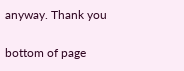anyway. Thank you

bottom of page